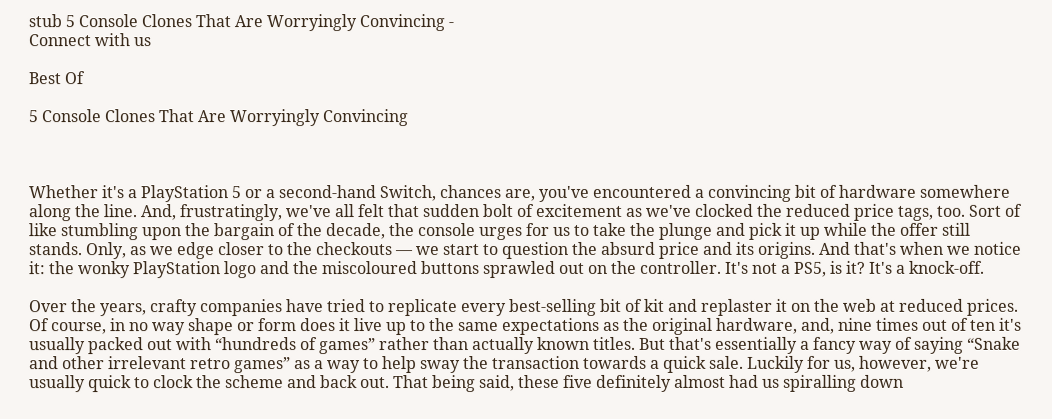stub 5 Console Clones That Are Worryingly Convincing -
Connect with us

Best Of

5 Console Clones That Are Worryingly Convincing



Whether it's a PlayStation 5 or a second-hand Switch, chances are, you've encountered a convincing bit of hardware somewhere along the line. And, frustratingly, we've all felt that sudden bolt of excitement as we've clocked the reduced price tags, too. Sort of like stumbling upon the bargain of the decade, the console urges for us to take the plunge and pick it up while the offer still stands. Only, as we edge closer to the checkouts — we start to question the absurd price and its origins. And that's when we notice it: the wonky PlayStation logo and the miscoloured buttons sprawled out on the controller. It's not a PS5, is it? It's a knock-off.

Over the years, crafty companies have tried to replicate every best-selling bit of kit and replaster it on the web at reduced prices. Of course, in no way shape or form does it live up to the same expectations as the original hardware, and, nine times out of ten it's usually packed out with “hundreds of games” rather than actually known titles. But that's essentially a fancy way of saying “Snake and other irrelevant retro games” as a way to help sway the transaction towards a quick sale. Luckily for us, however, we're usually quick to clock the scheme and back out. That being said, these five definitely almost had us spiralling down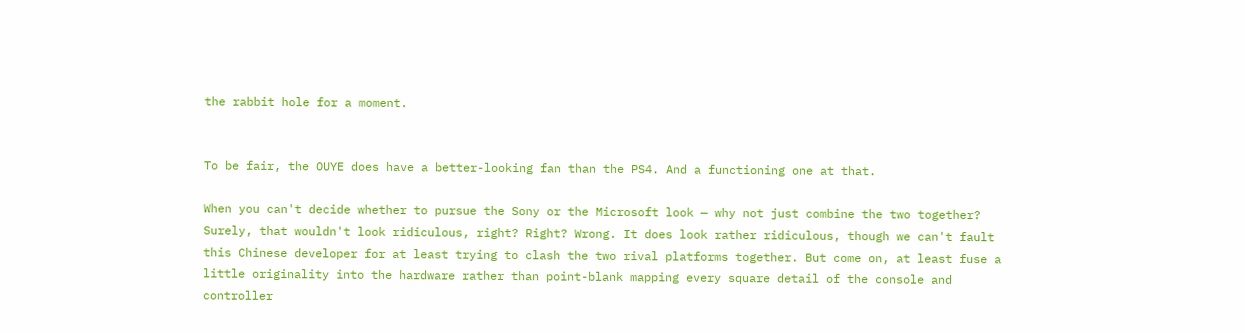the rabbit hole for a moment.


To be fair, the OUYE does have a better-looking fan than the PS4. And a functioning one at that.

When you can't decide whether to pursue the Sony or the Microsoft look — why not just combine the two together? Surely, that wouldn't look ridiculous, right? Right? Wrong. It does look rather ridiculous, though we can't fault this Chinese developer for at least trying to clash the two rival platforms together. But come on, at least fuse a little originality into the hardware rather than point-blank mapping every square detail of the console and controller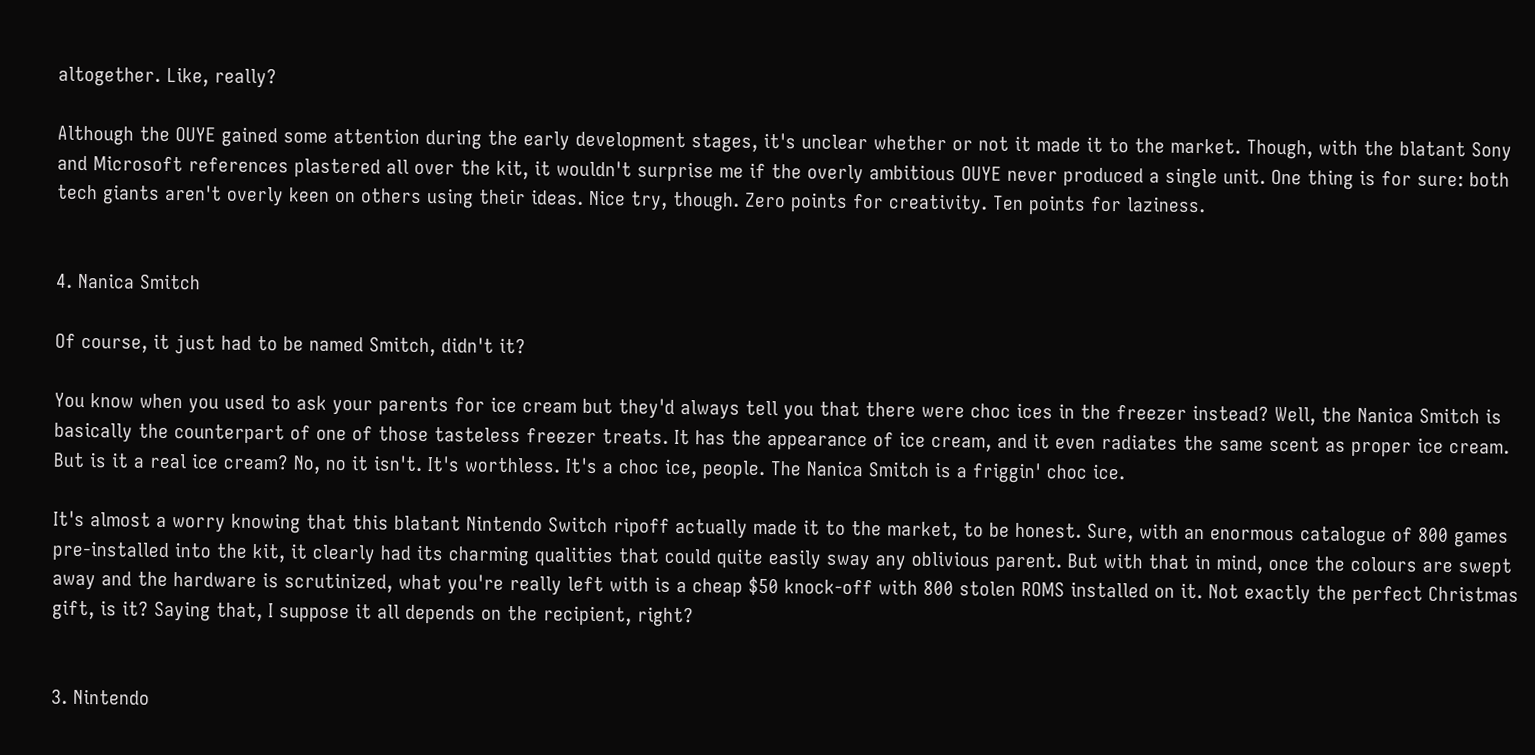altogether. Like, really?

Although the OUYE gained some attention during the early development stages, it's unclear whether or not it made it to the market. Though, with the blatant Sony and Microsoft references plastered all over the kit, it wouldn't surprise me if the overly ambitious OUYE never produced a single unit. One thing is for sure: both tech giants aren't overly keen on others using their ideas. Nice try, though. Zero points for creativity. Ten points for laziness.


4. Nanica Smitch

Of course, it just had to be named Smitch, didn't it?

You know when you used to ask your parents for ice cream but they'd always tell you that there were choc ices in the freezer instead? Well, the Nanica Smitch is basically the counterpart of one of those tasteless freezer treats. It has the appearance of ice cream, and it even radiates the same scent as proper ice cream. But is it a real ice cream? No, no it isn't. It's worthless. It's a choc ice, people. The Nanica Smitch is a friggin' choc ice.

It's almost a worry knowing that this blatant Nintendo Switch ripoff actually made it to the market, to be honest. Sure, with an enormous catalogue of 800 games pre-installed into the kit, it clearly had its charming qualities that could quite easily sway any oblivious parent. But with that in mind, once the colours are swept away and the hardware is scrutinized, what you're really left with is a cheap $50 knock-off with 800 stolen ROMS installed on it. Not exactly the perfect Christmas gift, is it? Saying that, I suppose it all depends on the recipient, right?


3. Nintendo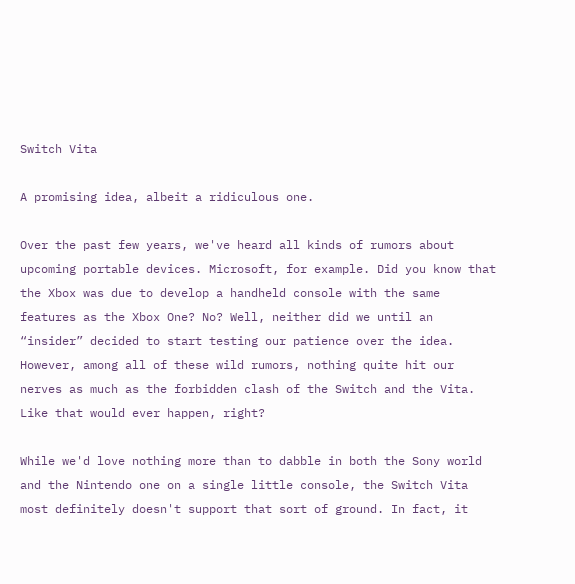Switch Vita

A promising idea, albeit a ridiculous one.

Over the past few years, we've heard all kinds of rumors about upcoming portable devices. Microsoft, for example. Did you know that the Xbox was due to develop a handheld console with the same features as the Xbox One? No? Well, neither did we until an “insider” decided to start testing our patience over the idea. However, among all of these wild rumors, nothing quite hit our nerves as much as the forbidden clash of the Switch and the Vita. Like that would ever happen, right?

While we'd love nothing more than to dabble in both the Sony world and the Nintendo one on a single little console, the Switch Vita most definitely doesn't support that sort of ground. In fact, it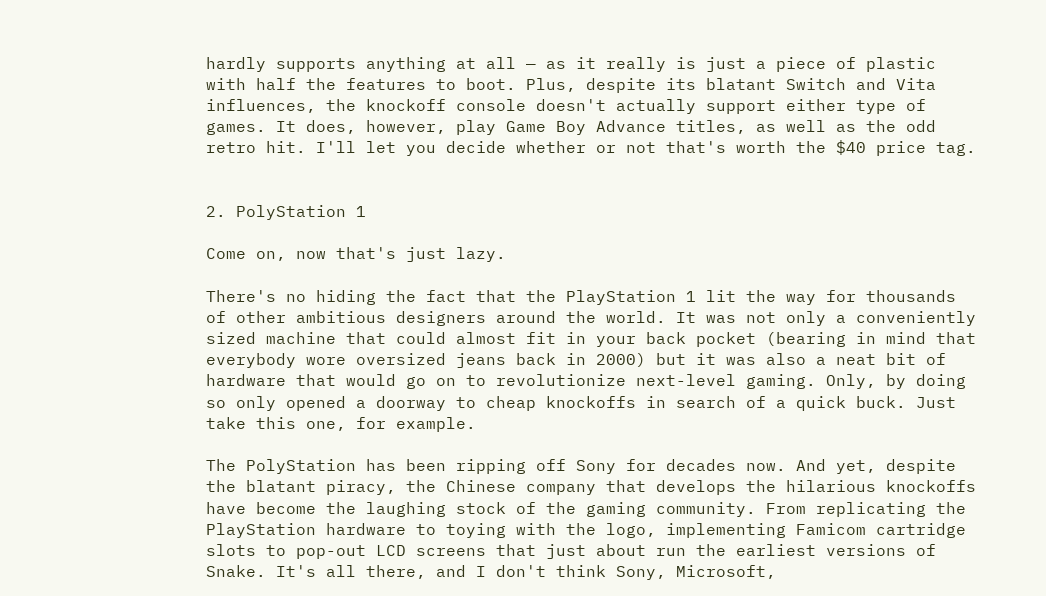hardly supports anything at all — as it really is just a piece of plastic with half the features to boot. Plus, despite its blatant Switch and Vita influences, the knockoff console doesn't actually support either type of games. It does, however, play Game Boy Advance titles, as well as the odd retro hit. I'll let you decide whether or not that's worth the $40 price tag.


2. PolyStation 1

Come on, now that's just lazy.

There's no hiding the fact that the PlayStation 1 lit the way for thousands of other ambitious designers around the world. It was not only a conveniently sized machine that could almost fit in your back pocket (bearing in mind that everybody wore oversized jeans back in 2000) but it was also a neat bit of hardware that would go on to revolutionize next-level gaming. Only, by doing so only opened a doorway to cheap knockoffs in search of a quick buck. Just take this one, for example.

The PolyStation has been ripping off Sony for decades now. And yet, despite the blatant piracy, the Chinese company that develops the hilarious knockoffs have become the laughing stock of the gaming community. From replicating the PlayStation hardware to toying with the logo, implementing Famicom cartridge slots to pop-out LCD screens that just about run the earliest versions of Snake. It's all there, and I don't think Sony, Microsoft,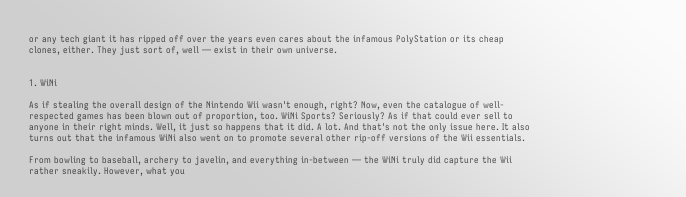or any tech giant it has ripped off over the years even cares about the infamous PolyStation or its cheap clones, either. They just sort of, well — exist in their own universe.


1. WiNi

As if stealing the overall design of the Nintendo Wii wasn't enough, right? Now, even the catalogue of well-respected games has been blown out of proportion, too. WiNi Sports? Seriously? As if that could ever sell to anyone in their right minds. Well, it just so happens that it did. A lot. And that's not the only issue here. It also turns out that the infamous WiNi also went on to promote several other rip-off versions of the Wii essentials.

From bowling to baseball, archery to javelin, and everything in-between — the WiNi truly did capture the Wii rather sneakily. However, what you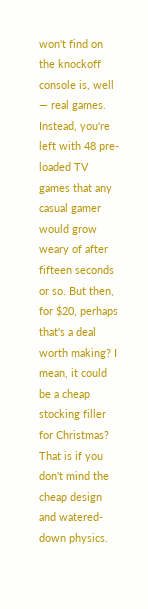won't find on the knockoff console is, well — real games. Instead, you're left with 48 pre-loaded TV games that any casual gamer would grow weary of after fifteen seconds or so. But then, for $20, perhaps that's a deal worth making? I mean, it could be a cheap stocking filler for Christmas? That is if you don't mind the cheap design and watered-down physics.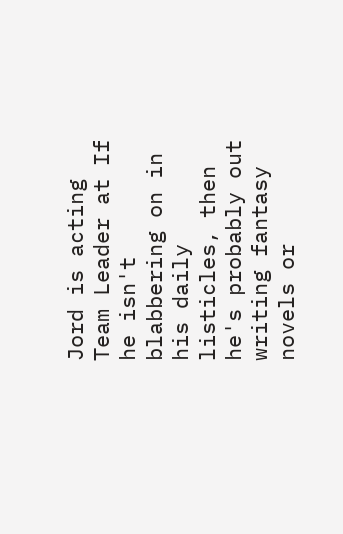Jord is acting Team Leader at If he isn't blabbering on in his daily listicles, then he's probably out writing fantasy novels or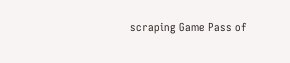scraping Game Pass of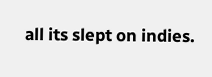all its slept on indies.